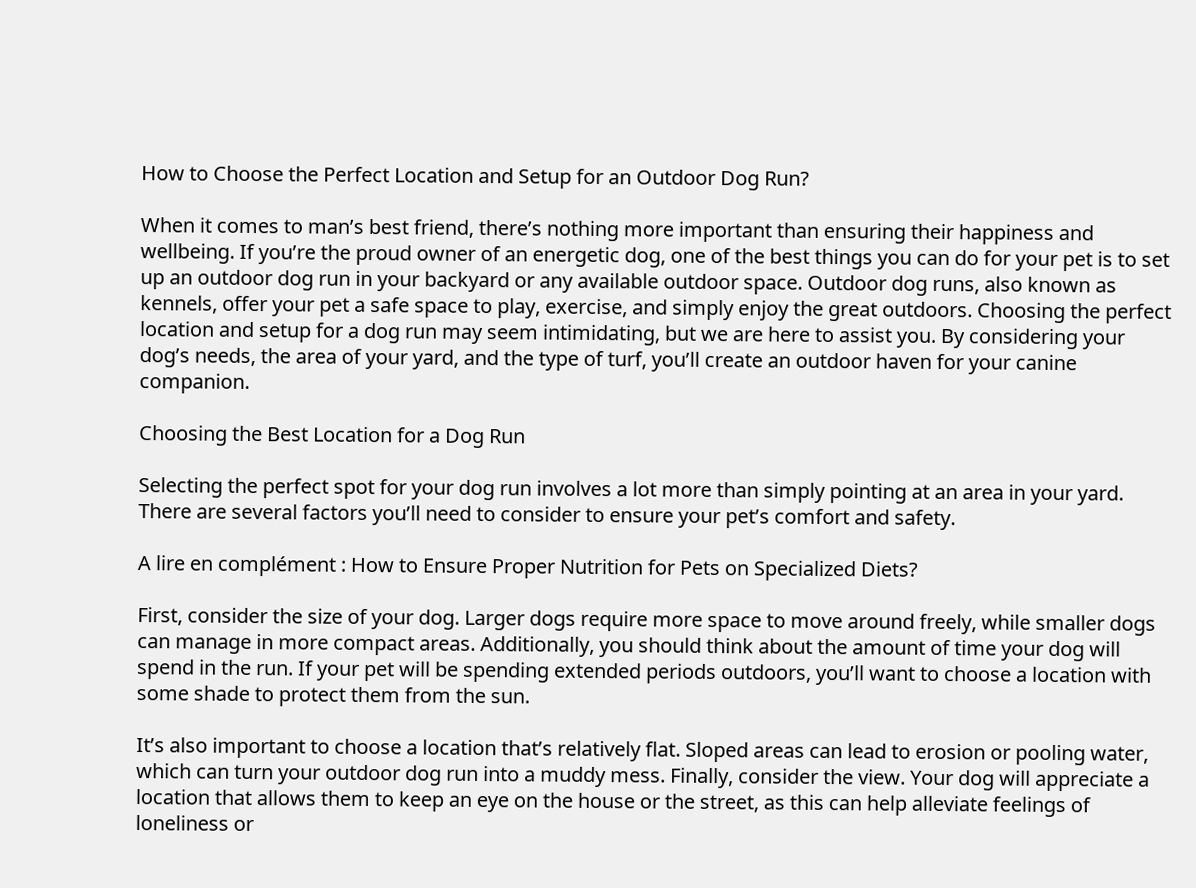How to Choose the Perfect Location and Setup for an Outdoor Dog Run?

When it comes to man’s best friend, there’s nothing more important than ensuring their happiness and wellbeing. If you’re the proud owner of an energetic dog, one of the best things you can do for your pet is to set up an outdoor dog run in your backyard or any available outdoor space. Outdoor dog runs, also known as kennels, offer your pet a safe space to play, exercise, and simply enjoy the great outdoors. Choosing the perfect location and setup for a dog run may seem intimidating, but we are here to assist you. By considering your dog’s needs, the area of your yard, and the type of turf, you’ll create an outdoor haven for your canine companion.

Choosing the Best Location for a Dog Run

Selecting the perfect spot for your dog run involves a lot more than simply pointing at an area in your yard. There are several factors you’ll need to consider to ensure your pet’s comfort and safety.

A lire en complément : How to Ensure Proper Nutrition for Pets on Specialized Diets?

First, consider the size of your dog. Larger dogs require more space to move around freely, while smaller dogs can manage in more compact areas. Additionally, you should think about the amount of time your dog will spend in the run. If your pet will be spending extended periods outdoors, you’ll want to choose a location with some shade to protect them from the sun.

It’s also important to choose a location that’s relatively flat. Sloped areas can lead to erosion or pooling water, which can turn your outdoor dog run into a muddy mess. Finally, consider the view. Your dog will appreciate a location that allows them to keep an eye on the house or the street, as this can help alleviate feelings of loneliness or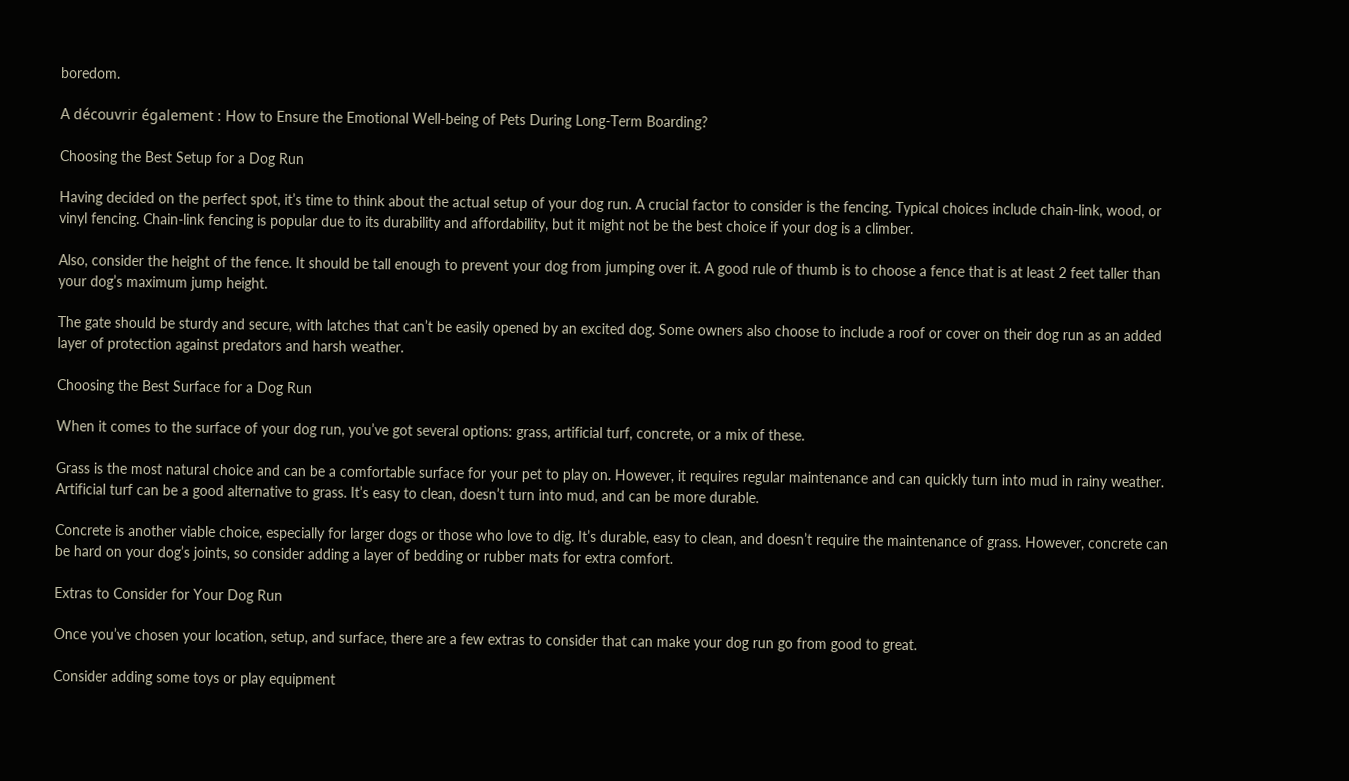boredom.

A découvrir également : How to Ensure the Emotional Well-being of Pets During Long-Term Boarding?

Choosing the Best Setup for a Dog Run

Having decided on the perfect spot, it’s time to think about the actual setup of your dog run. A crucial factor to consider is the fencing. Typical choices include chain-link, wood, or vinyl fencing. Chain-link fencing is popular due to its durability and affordability, but it might not be the best choice if your dog is a climber.

Also, consider the height of the fence. It should be tall enough to prevent your dog from jumping over it. A good rule of thumb is to choose a fence that is at least 2 feet taller than your dog’s maximum jump height.

The gate should be sturdy and secure, with latches that can’t be easily opened by an excited dog. Some owners also choose to include a roof or cover on their dog run as an added layer of protection against predators and harsh weather.

Choosing the Best Surface for a Dog Run

When it comes to the surface of your dog run, you’ve got several options: grass, artificial turf, concrete, or a mix of these.

Grass is the most natural choice and can be a comfortable surface for your pet to play on. However, it requires regular maintenance and can quickly turn into mud in rainy weather. Artificial turf can be a good alternative to grass. It’s easy to clean, doesn’t turn into mud, and can be more durable.

Concrete is another viable choice, especially for larger dogs or those who love to dig. It’s durable, easy to clean, and doesn’t require the maintenance of grass. However, concrete can be hard on your dog’s joints, so consider adding a layer of bedding or rubber mats for extra comfort.

Extras to Consider for Your Dog Run

Once you’ve chosen your location, setup, and surface, there are a few extras to consider that can make your dog run go from good to great.

Consider adding some toys or play equipment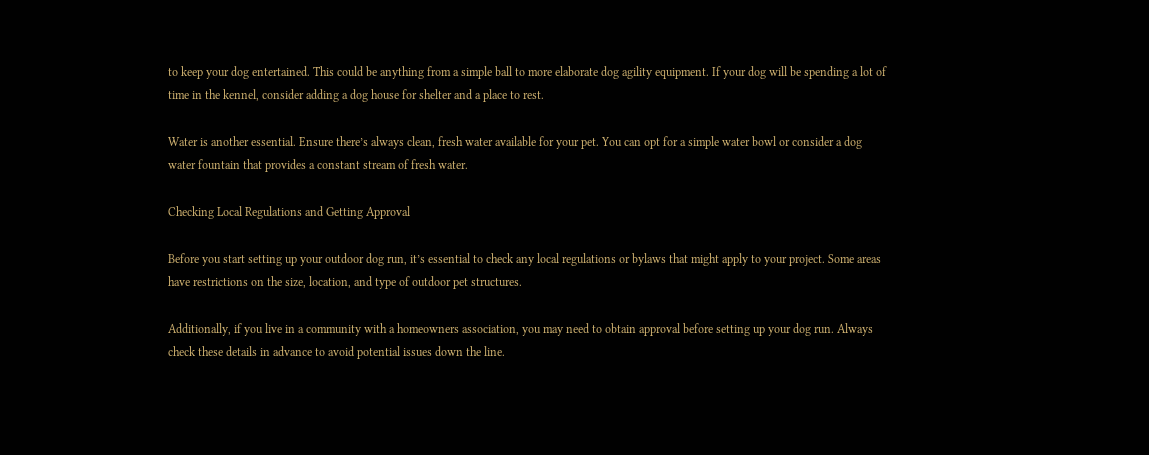to keep your dog entertained. This could be anything from a simple ball to more elaborate dog agility equipment. If your dog will be spending a lot of time in the kennel, consider adding a dog house for shelter and a place to rest.

Water is another essential. Ensure there’s always clean, fresh water available for your pet. You can opt for a simple water bowl or consider a dog water fountain that provides a constant stream of fresh water.

Checking Local Regulations and Getting Approval

Before you start setting up your outdoor dog run, it’s essential to check any local regulations or bylaws that might apply to your project. Some areas have restrictions on the size, location, and type of outdoor pet structures.

Additionally, if you live in a community with a homeowners association, you may need to obtain approval before setting up your dog run. Always check these details in advance to avoid potential issues down the line.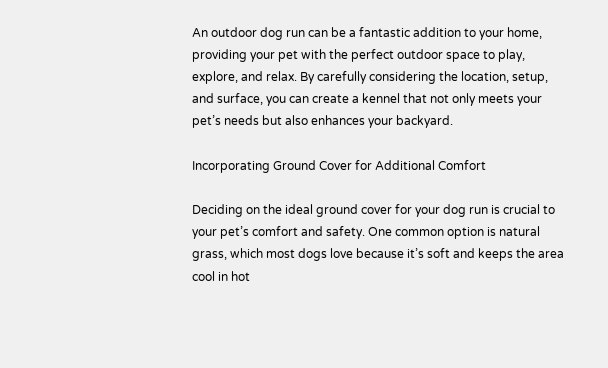An outdoor dog run can be a fantastic addition to your home, providing your pet with the perfect outdoor space to play, explore, and relax. By carefully considering the location, setup, and surface, you can create a kennel that not only meets your pet’s needs but also enhances your backyard.

Incorporating Ground Cover for Additional Comfort

Deciding on the ideal ground cover for your dog run is crucial to your pet’s comfort and safety. One common option is natural grass, which most dogs love because it’s soft and keeps the area cool in hot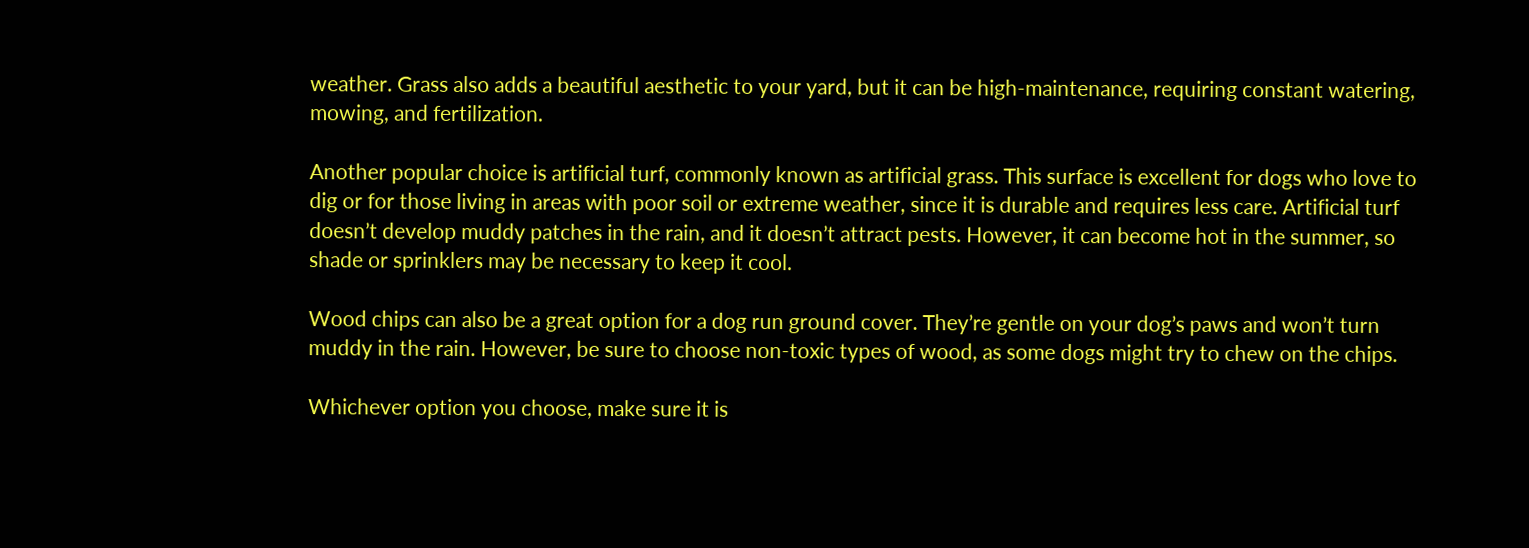weather. Grass also adds a beautiful aesthetic to your yard, but it can be high-maintenance, requiring constant watering, mowing, and fertilization.

Another popular choice is artificial turf, commonly known as artificial grass. This surface is excellent for dogs who love to dig or for those living in areas with poor soil or extreme weather, since it is durable and requires less care. Artificial turf doesn’t develop muddy patches in the rain, and it doesn’t attract pests. However, it can become hot in the summer, so shade or sprinklers may be necessary to keep it cool.

Wood chips can also be a great option for a dog run ground cover. They’re gentle on your dog’s paws and won’t turn muddy in the rain. However, be sure to choose non-toxic types of wood, as some dogs might try to chew on the chips.

Whichever option you choose, make sure it is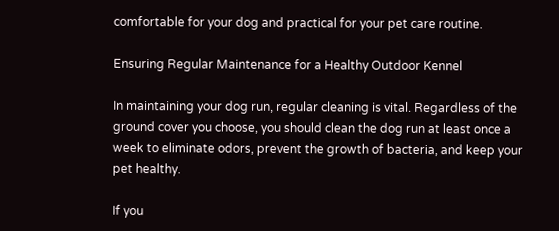comfortable for your dog and practical for your pet care routine.

Ensuring Regular Maintenance for a Healthy Outdoor Kennel

In maintaining your dog run, regular cleaning is vital. Regardless of the ground cover you choose, you should clean the dog run at least once a week to eliminate odors, prevent the growth of bacteria, and keep your pet healthy.

If you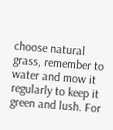choose natural grass, remember to water and mow it regularly to keep it green and lush. For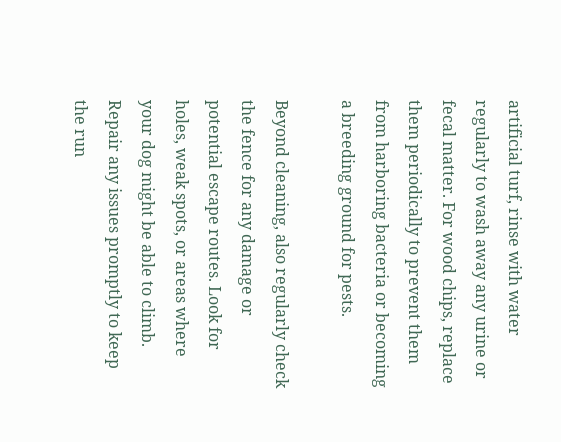artificial turf, rinse with water regularly to wash away any urine or fecal matter. For wood chips, replace them periodically to prevent them from harboring bacteria or becoming a breeding ground for pests.

Beyond cleaning, also regularly check the fence for any damage or potential escape routes. Look for holes, weak spots, or areas where your dog might be able to climb. Repair any issues promptly to keep the run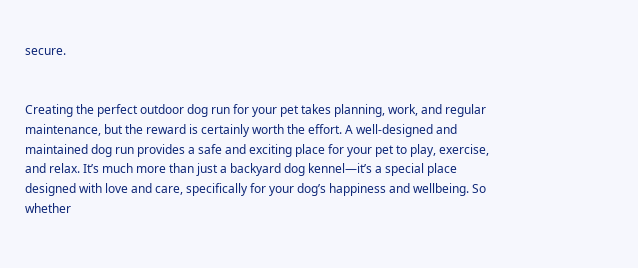secure.


Creating the perfect outdoor dog run for your pet takes planning, work, and regular maintenance, but the reward is certainly worth the effort. A well-designed and maintained dog run provides a safe and exciting place for your pet to play, exercise, and relax. It’s much more than just a backyard dog kennel—it’s a special place designed with love and care, specifically for your dog’s happiness and wellbeing. So whether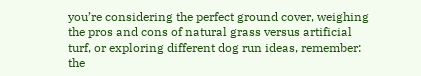you’re considering the perfect ground cover, weighing the pros and cons of natural grass versus artificial turf, or exploring different dog run ideas, remember: the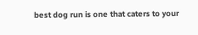best dog run is one that caters to your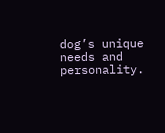dog’s unique needs and personality.